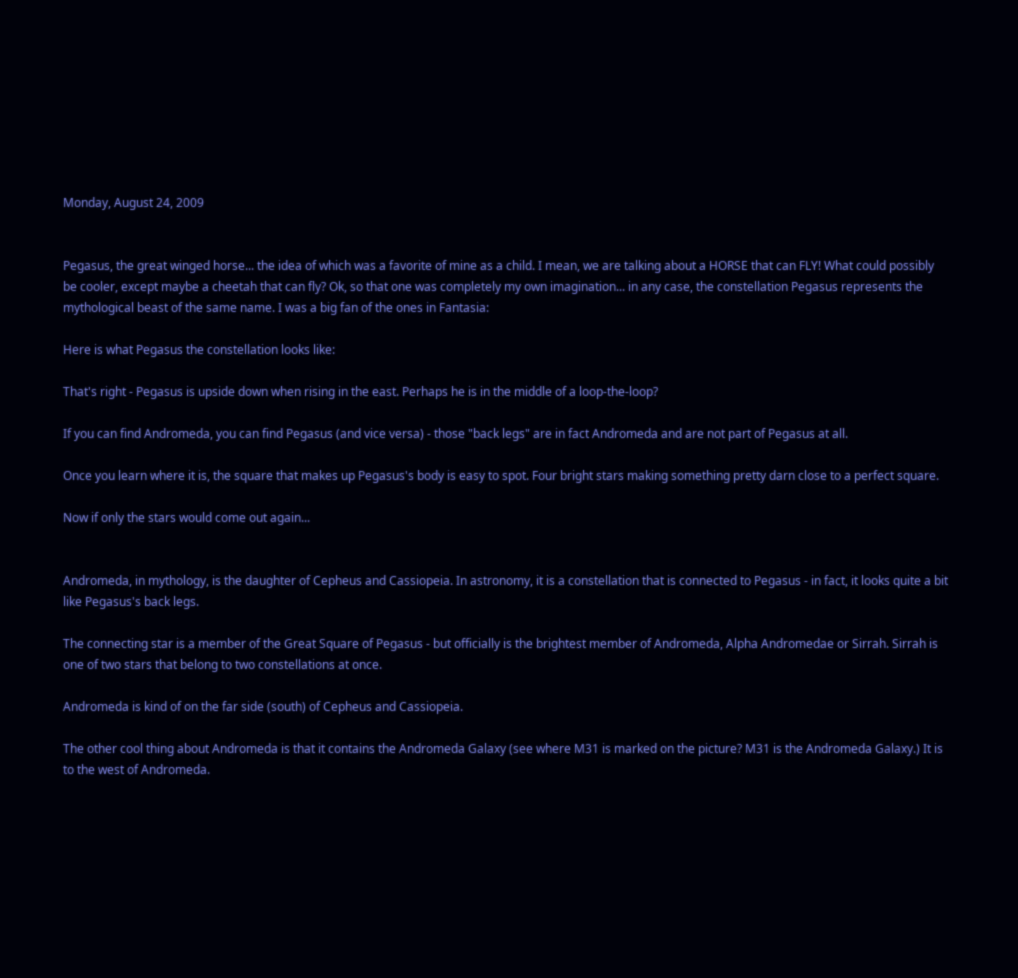Monday, August 24, 2009


Pegasus, the great winged horse... the idea of which was a favorite of mine as a child. I mean, we are talking about a HORSE that can FLY! What could possibly be cooler, except maybe a cheetah that can fly? Ok, so that one was completely my own imagination... in any case, the constellation Pegasus represents the mythological beast of the same name. I was a big fan of the ones in Fantasia:

Here is what Pegasus the constellation looks like:

That's right - Pegasus is upside down when rising in the east. Perhaps he is in the middle of a loop-the-loop?

If you can find Andromeda, you can find Pegasus (and vice versa) - those "back legs" are in fact Andromeda and are not part of Pegasus at all.

Once you learn where it is, the square that makes up Pegasus's body is easy to spot. Four bright stars making something pretty darn close to a perfect square.

Now if only the stars would come out again...


Andromeda, in mythology, is the daughter of Cepheus and Cassiopeia. In astronomy, it is a constellation that is connected to Pegasus - in fact, it looks quite a bit like Pegasus's back legs.

The connecting star is a member of the Great Square of Pegasus - but officially is the brightest member of Andromeda, Alpha Andromedae or Sirrah. Sirrah is one of two stars that belong to two constellations at once.

Andromeda is kind of on the far side (south) of Cepheus and Cassiopeia.

The other cool thing about Andromeda is that it contains the Andromeda Galaxy (see where M31 is marked on the picture? M31 is the Andromeda Galaxy.) It is to the west of Andromeda.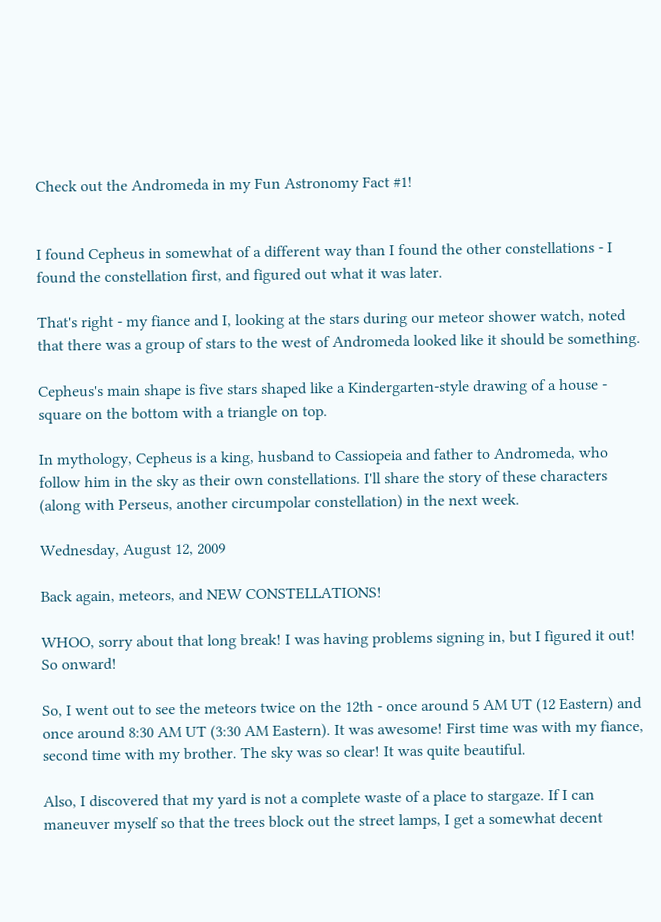Check out the Andromeda in my Fun Astronomy Fact #1!


I found Cepheus in somewhat of a different way than I found the other constellations - I found the constellation first, and figured out what it was later.

That's right - my fiance and I, looking at the stars during our meteor shower watch, noted that there was a group of stars to the west of Andromeda looked like it should be something.

Cepheus's main shape is five stars shaped like a Kindergarten-style drawing of a house - square on the bottom with a triangle on top.

In mythology, Cepheus is a king, husband to Cassiopeia and father to Andromeda, who follow him in the sky as their own constellations. I'll share the story of these characters (along with Perseus, another circumpolar constellation) in the next week.

Wednesday, August 12, 2009

Back again, meteors, and NEW CONSTELLATIONS!

WHOO, sorry about that long break! I was having problems signing in, but I figured it out! So onward!

So, I went out to see the meteors twice on the 12th - once around 5 AM UT (12 Eastern) and once around 8:30 AM UT (3:30 AM Eastern). It was awesome! First time was with my fiance, second time with my brother. The sky was so clear! It was quite beautiful.

Also, I discovered that my yard is not a complete waste of a place to stargaze. If I can maneuver myself so that the trees block out the street lamps, I get a somewhat decent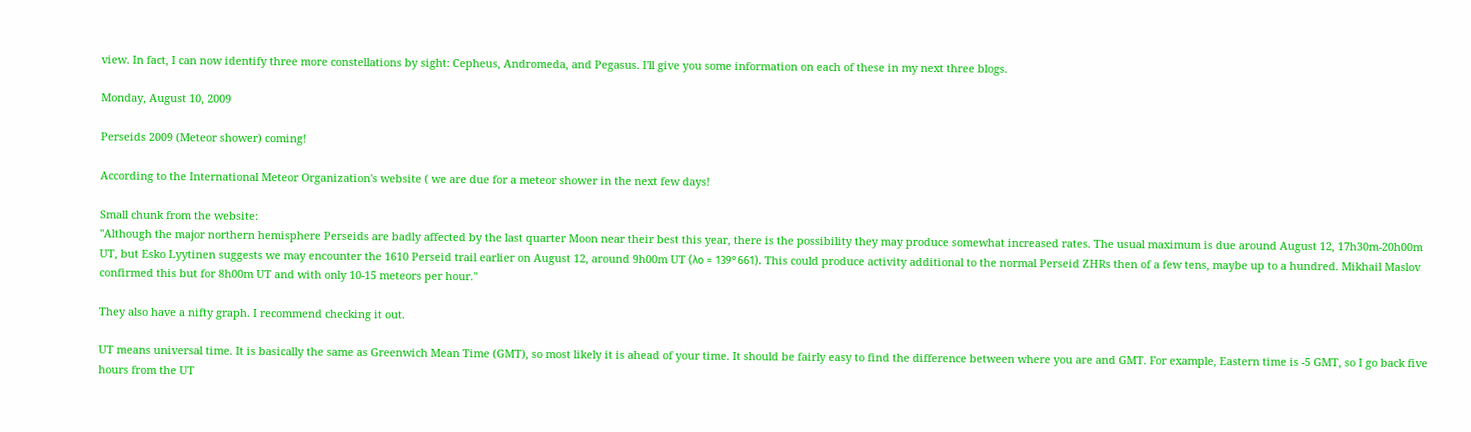view. In fact, I can now identify three more constellations by sight: Cepheus, Andromeda, and Pegasus. I'll give you some information on each of these in my next three blogs.

Monday, August 10, 2009

Perseids 2009 (Meteor shower) coming!

According to the International Meteor Organization's website ( we are due for a meteor shower in the next few days!

Small chunk from the website:
"Although the major northern hemisphere Perseids are badly affected by the last quarter Moon near their best this year, there is the possibility they may produce somewhat increased rates. The usual maximum is due around August 12, 17h30m-20h00m UT, but Esko Lyytinen suggests we may encounter the 1610 Perseid trail earlier on August 12, around 9h00m UT (λo = 139°661). This could produce activity additional to the normal Perseid ZHRs then of a few tens, maybe up to a hundred. Mikhail Maslov confirmed this but for 8h00m UT and with only 10-15 meteors per hour."

They also have a nifty graph. I recommend checking it out.

UT means universal time. It is basically the same as Greenwich Mean Time (GMT), so most likely it is ahead of your time. It should be fairly easy to find the difference between where you are and GMT. For example, Eastern time is -5 GMT, so I go back five hours from the UT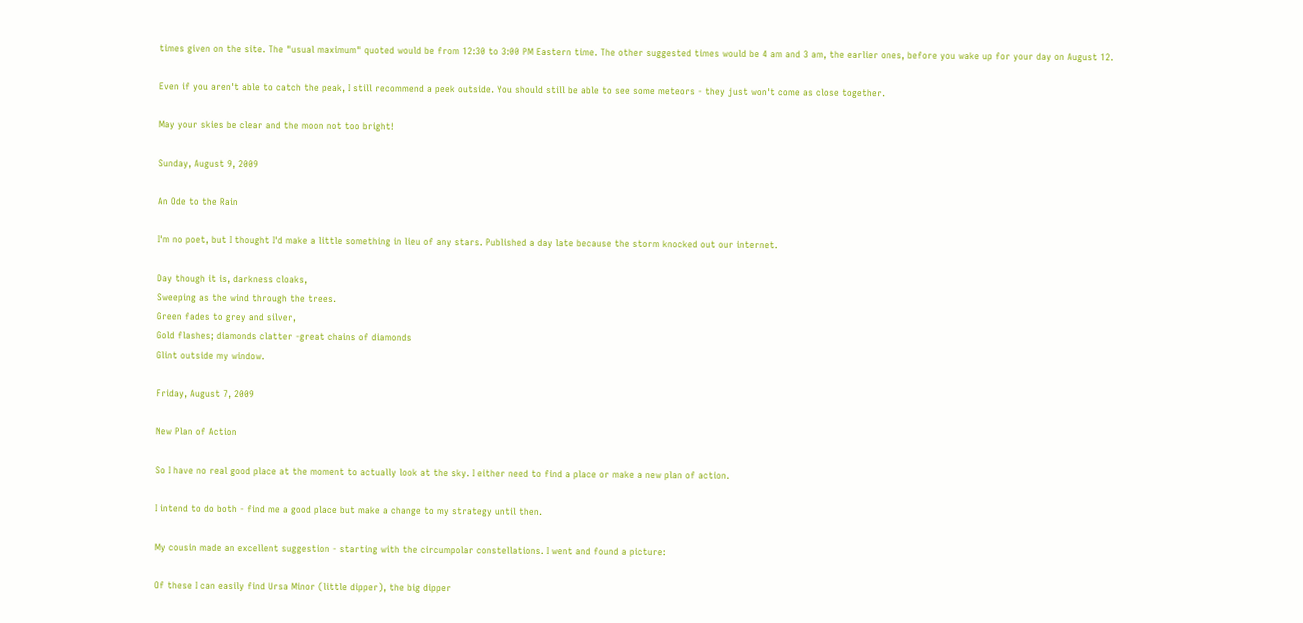times given on the site. The "usual maximum" quoted would be from 12:30 to 3:00 PM Eastern time. The other suggested times would be 4 am and 3 am, the earlier ones, before you wake up for your day on August 12.

Even if you aren't able to catch the peak, I still recommend a peek outside. You should still be able to see some meteors - they just won't come as close together.

May your skies be clear and the moon not too bright!

Sunday, August 9, 2009

An Ode to the Rain

I'm no poet, but I thought I'd make a little something in lieu of any stars. Published a day late because the storm knocked out our internet.

Day though it is, darkness cloaks,
Sweeping as the wind through the trees.
Green fades to grey and silver,
Gold flashes; diamonds clatter -great chains of diamonds
Glint outside my window.

Friday, August 7, 2009

New Plan of Action

So I have no real good place at the moment to actually look at the sky. I either need to find a place or make a new plan of action.

I intend to do both - find me a good place but make a change to my strategy until then.

My cousin made an excellent suggestion - starting with the circumpolar constellations. I went and found a picture:

Of these I can easily find Ursa Minor (little dipper), the big dipper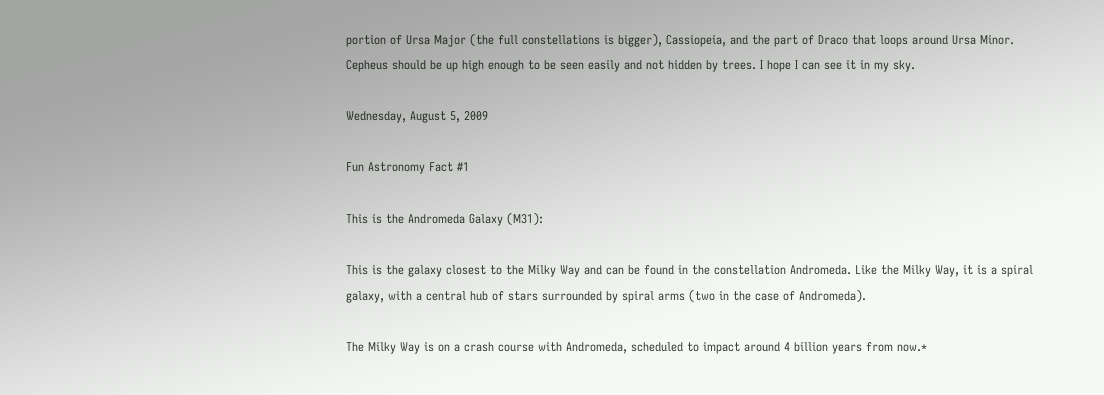portion of Ursa Major (the full constellations is bigger), Cassiopeia, and the part of Draco that loops around Ursa Minor. Cepheus should be up high enough to be seen easily and not hidden by trees. I hope I can see it in my sky.

Wednesday, August 5, 2009

Fun Astronomy Fact #1

This is the Andromeda Galaxy (M31):

This is the galaxy closest to the Milky Way and can be found in the constellation Andromeda. Like the Milky Way, it is a spiral galaxy, with a central hub of stars surrounded by spiral arms (two in the case of Andromeda).

The Milky Way is on a crash course with Andromeda, scheduled to impact around 4 billion years from now.*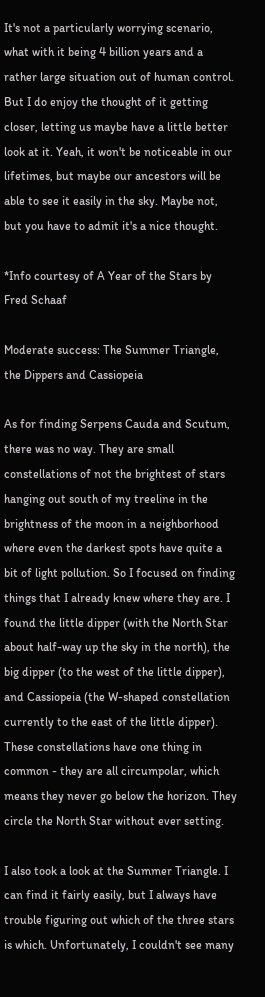It's not a particularly worrying scenario, what with it being 4 billion years and a rather large situation out of human control. But I do enjoy the thought of it getting closer, letting us maybe have a little better look at it. Yeah, it won't be noticeable in our lifetimes, but maybe our ancestors will be able to see it easily in the sky. Maybe not, but you have to admit it's a nice thought.

*Info courtesy of A Year of the Stars by Fred Schaaf

Moderate success: The Summer Triangle, the Dippers and Cassiopeia

As for finding Serpens Cauda and Scutum, there was no way. They are small constellations of not the brightest of stars hanging out south of my treeline in the brightness of the moon in a neighborhood where even the darkest spots have quite a bit of light pollution. So I focused on finding things that I already knew where they are. I found the little dipper (with the North Star about half-way up the sky in the north), the big dipper (to the west of the little dipper), and Cassiopeia (the W-shaped constellation currently to the east of the little dipper). These constellations have one thing in common - they are all circumpolar, which means they never go below the horizon. They circle the North Star without ever setting.

I also took a look at the Summer Triangle. I can find it fairly easily, but I always have trouble figuring out which of the three stars is which. Unfortunately, I couldn't see many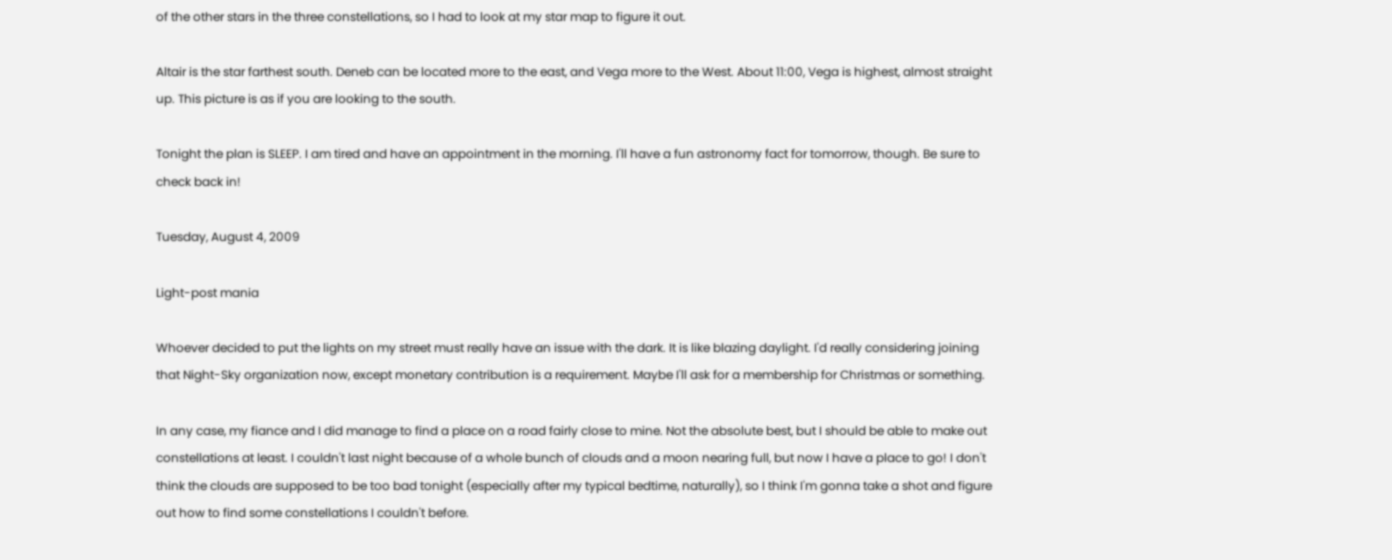of the other stars in the three constellations, so I had to look at my star map to figure it out.

Altair is the star farthest south. Deneb can be located more to the east, and Vega more to the West. About 11:00, Vega is highest, almost straight up. This picture is as if you are looking to the south.

Tonight the plan is SLEEP. I am tired and have an appointment in the morning. I'll have a fun astronomy fact for tomorrow, though. Be sure to check back in!

Tuesday, August 4, 2009

Light-post mania

Whoever decided to put the lights on my street must really have an issue with the dark. It is like blazing daylight. I'd really considering joining that Night-Sky organization now, except monetary contribution is a requirement. Maybe I'll ask for a membership for Christmas or something.

In any case, my fiance and I did manage to find a place on a road fairly close to mine. Not the absolute best, but I should be able to make out constellations at least. I couldn't last night because of a whole bunch of clouds and a moon nearing full, but now I have a place to go! I don't think the clouds are supposed to be too bad tonight (especially after my typical bedtime, naturally), so I think I'm gonna take a shot and figure out how to find some constellations I couldn't before.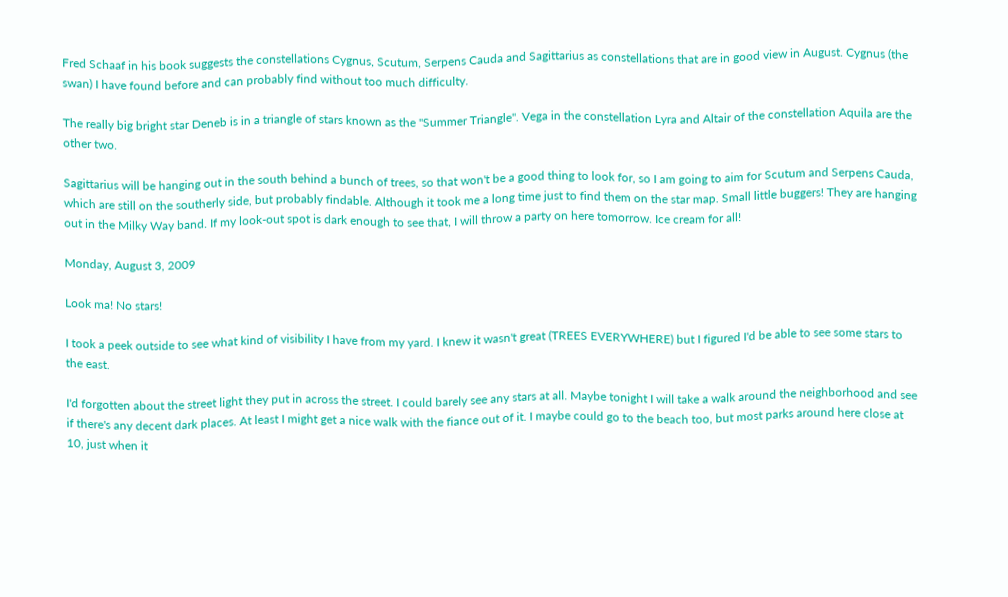Fred Schaaf in his book suggests the constellations Cygnus, Scutum, Serpens Cauda and Sagittarius as constellations that are in good view in August. Cygnus (the swan) I have found before and can probably find without too much difficulty.

The really big bright star Deneb is in a triangle of stars known as the "Summer Triangle". Vega in the constellation Lyra and Altair of the constellation Aquila are the other two.

Sagittarius will be hanging out in the south behind a bunch of trees, so that won't be a good thing to look for, so I am going to aim for Scutum and Serpens Cauda, which are still on the southerly side, but probably findable. Although it took me a long time just to find them on the star map. Small little buggers! They are hanging out in the Milky Way band. If my look-out spot is dark enough to see that, I will throw a party on here tomorrow. Ice cream for all!

Monday, August 3, 2009

Look ma! No stars!

I took a peek outside to see what kind of visibility I have from my yard. I knew it wasn't great (TREES EVERYWHERE) but I figured I'd be able to see some stars to the east.

I'd forgotten about the street light they put in across the street. I could barely see any stars at all. Maybe tonight I will take a walk around the neighborhood and see if there's any decent dark places. At least I might get a nice walk with the fiance out of it. I maybe could go to the beach too, but most parks around here close at 10, just when it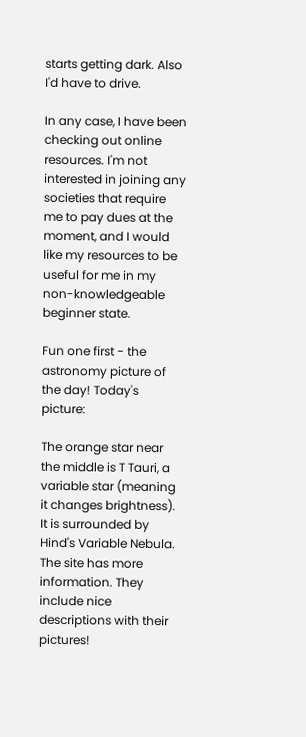starts getting dark. Also I'd have to drive.

In any case, I have been checking out online resources. I'm not interested in joining any societies that require me to pay dues at the moment, and I would like my resources to be useful for me in my non-knowledgeable beginner state.

Fun one first - the astronomy picture of the day! Today's picture:

The orange star near the middle is T Tauri, a variable star (meaning it changes brightness). It is surrounded by Hind's Variable Nebula. The site has more information. They include nice descriptions with their pictures!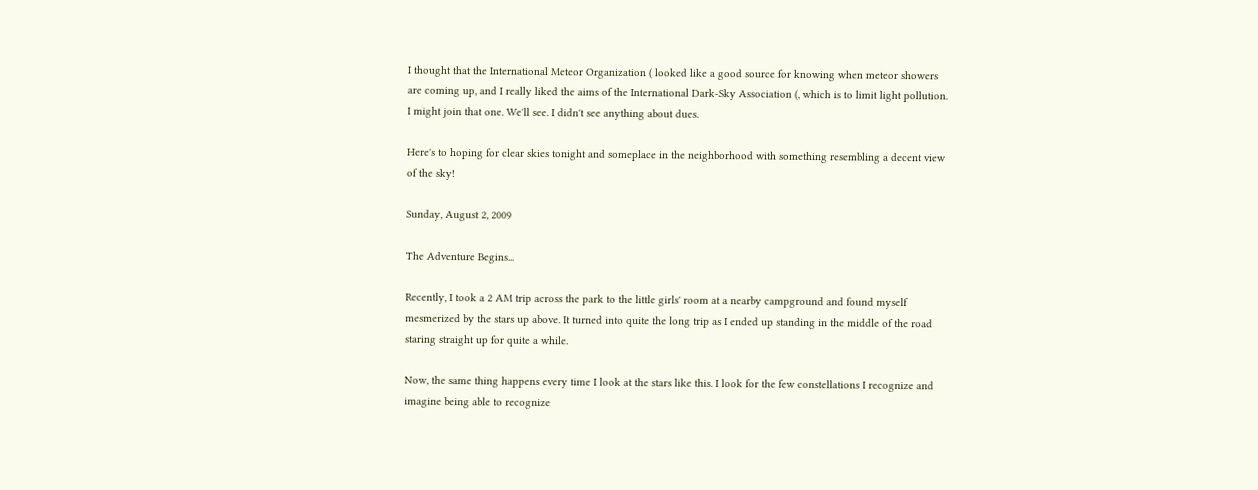I thought that the International Meteor Organization ( looked like a good source for knowing when meteor showers are coming up, and I really liked the aims of the International Dark-Sky Association (, which is to limit light pollution. I might join that one. We'll see. I didn't see anything about dues.

Here's to hoping for clear skies tonight and someplace in the neighborhood with something resembling a decent view of the sky!

Sunday, August 2, 2009

The Adventure Begins...

Recently, I took a 2 AM trip across the park to the little girls' room at a nearby campground and found myself mesmerized by the stars up above. It turned into quite the long trip as I ended up standing in the middle of the road staring straight up for quite a while.

Now, the same thing happens every time I look at the stars like this. I look for the few constellations I recognize and imagine being able to recognize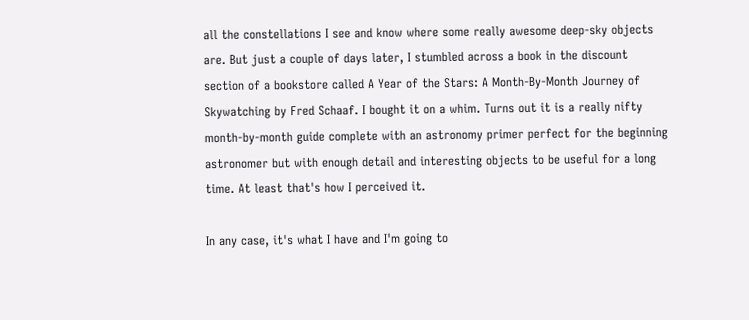all the constellations I see and know where some really awesome deep-sky objects are. But just a couple of days later, I stumbled across a book in the discount section of a bookstore called A Year of the Stars: A Month-By-Month Journey of Skywatching by Fred Schaaf. I bought it on a whim. Turns out it is a really nifty month-by-month guide complete with an astronomy primer perfect for the beginning astronomer but with enough detail and interesting objects to be useful for a long time. At least that's how I perceived it.

In any case, it's what I have and I'm going to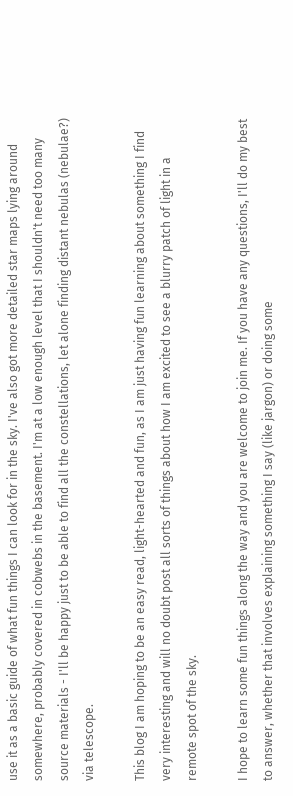use it as a basic guide of what fun things I can look for in the sky. I've also got more detailed star maps lying around somewhere, probably covered in cobwebs in the basement. I'm at a low enough level that I shouldn't need too many source materials - I'll be happy just to be able to find all the constellations, let alone finding distant nebulas (nebulae?) via telescope.

This blog I am hoping to be an easy read, light-hearted and fun, as I am just having fun learning about something I find very interesting and will no doubt post all sorts of things about how I am excited to see a blurry patch of light in a remote spot of the sky.

I hope to learn some fun things along the way and you are welcome to join me. If you have any questions, I'll do my best to answer, whether that involves explaining something I say (like jargon) or doing some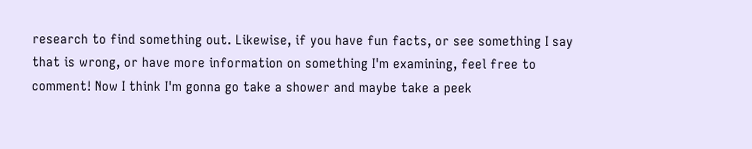research to find something out. Likewise, if you have fun facts, or see something I say that is wrong, or have more information on something I'm examining, feel free to comment! Now I think I'm gonna go take a shower and maybe take a peek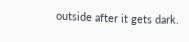outside after it gets dark.